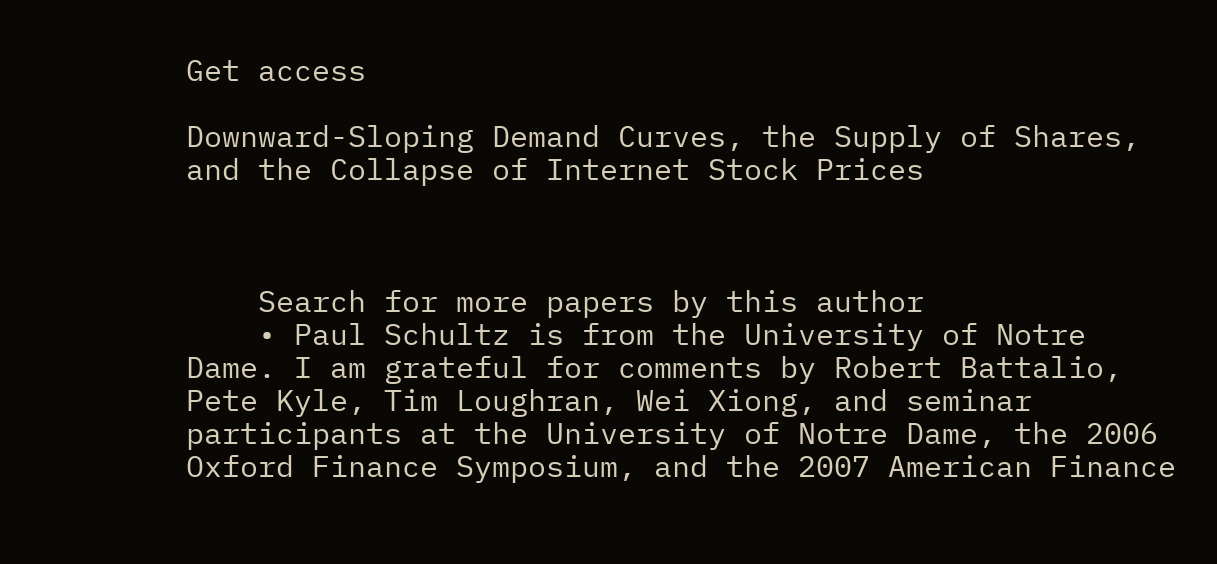Get access

Downward-Sloping Demand Curves, the Supply of Shares, and the Collapse of Internet Stock Prices



    Search for more papers by this author
    • Paul Schultz is from the University of Notre Dame. I am grateful for comments by Robert Battalio, Pete Kyle, Tim Loughran, Wei Xiong, and seminar participants at the University of Notre Dame, the 2006 Oxford Finance Symposium, and the 2007 American Finance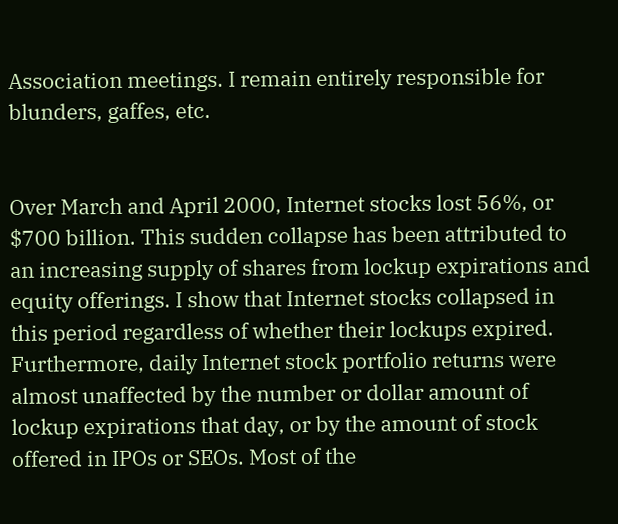Association meetings. I remain entirely responsible for blunders, gaffes, etc.


Over March and April 2000, Internet stocks lost 56%, or $700 billion. This sudden collapse has been attributed to an increasing supply of shares from lockup expirations and equity offerings. I show that Internet stocks collapsed in this period regardless of whether their lockups expired. Furthermore, daily Internet stock portfolio returns were almost unaffected by the number or dollar amount of lockup expirations that day, or by the amount of stock offered in IPOs or SEOs. Most of the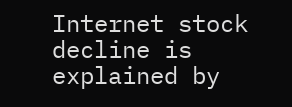Internet stock decline is explained by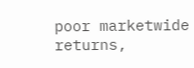poor marketwide returns,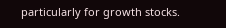particularly for growth stocks.